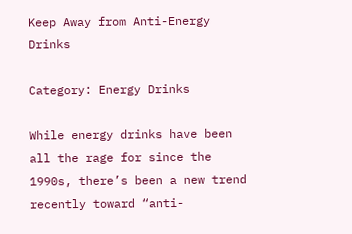Keep Away from Anti-Energy Drinks

Category: Energy Drinks

While energy drinks have been all the rage for since the 1990s, there’s been a new trend recently toward “anti-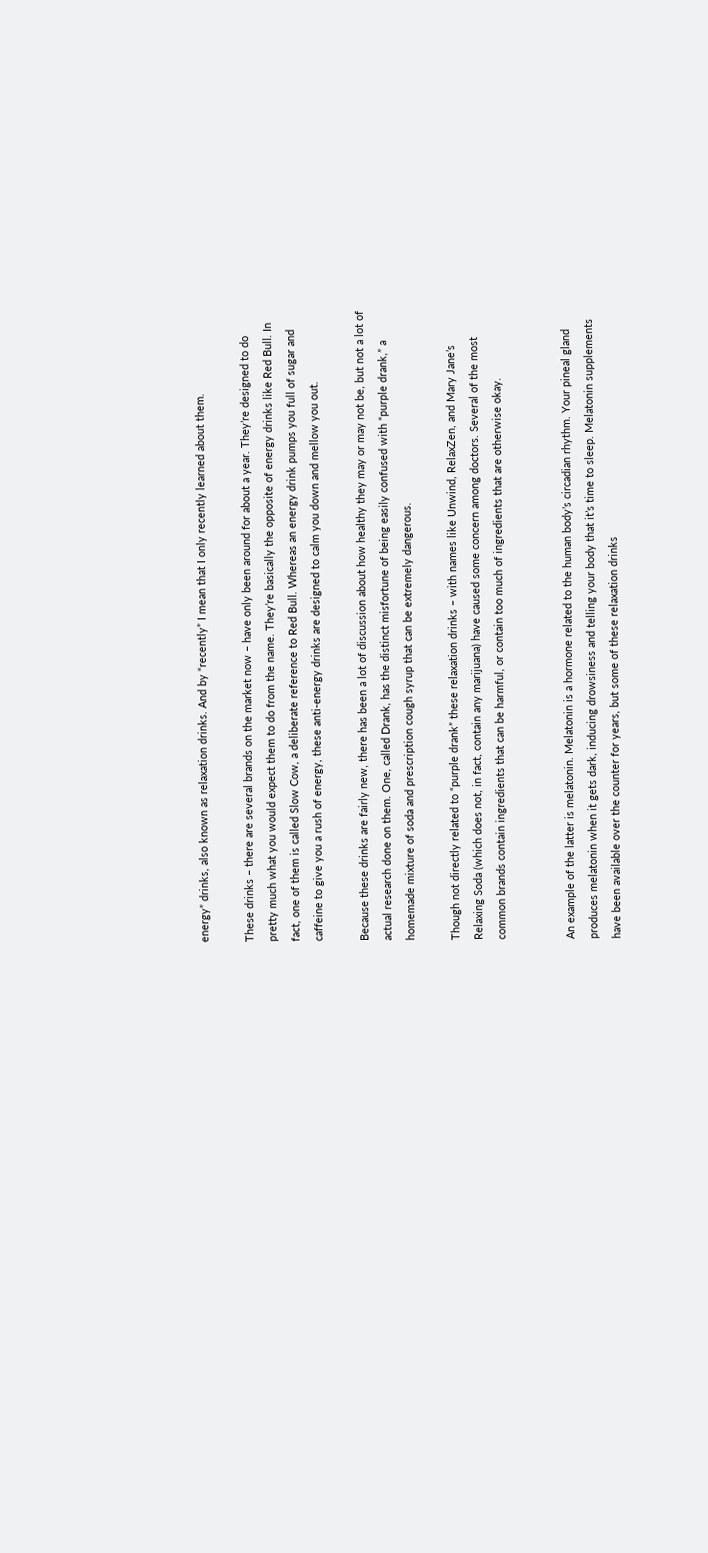energy” drinks, also known as relaxation drinks. And by “recently” I mean that I only recently learned about them.

These drinks – there are several brands on the market now – have only been around for about a year. They’re designed to do pretty much what you would expect them to do from the name. They’re basically the opposite of energy drinks like Red Bull. In fact, one of them is called Slow Cow, a deliberate reference to Red Bull. Whereas an energy drink pumps you full of sugar and caffeine to give you a rush of energy, these anti-energy drinks are designed to calm you down and mellow you out.

Because these drinks are fairly new, there has been a lot of discussion about how healthy they may or may not be, but not a lot of actual research done on them. One, called Drank, has the distinct misfortune of being easily confused with “purple drank,” a homemade mixture of soda and prescription cough syrup that can be extremely dangerous.

Though not directly related to “purple drank” these relaxation drinks – with names like Unwind, RelaxZen, and Mary Jane’s Relaxing Soda (which does not, in fact, contain any marijuana) have caused some concern among doctors. Several of the most common brands contain ingredients that can be harmful, or contain too much of ingredients that are otherwise okay.


An example of the latter is melatonin. Melatonin is a hormone related to the human body’s circadian rhythm. Your pineal gland produces melatonin when it gets dark, inducing drowsiness and telling your body that it’s time to sleep. Melatonin supplements have been available over the counter for years, but some of these relaxation drinks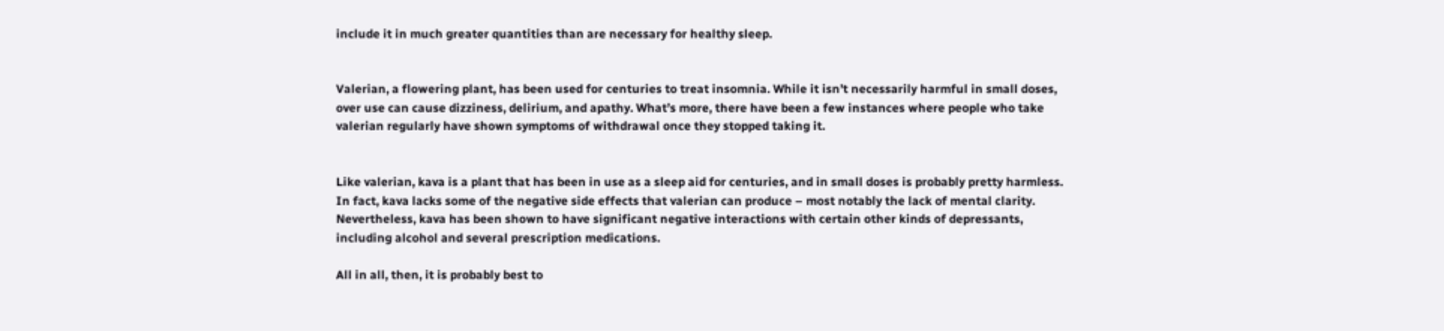include it in much greater quantities than are necessary for healthy sleep.


Valerian, a flowering plant, has been used for centuries to treat insomnia. While it isn’t necessarily harmful in small doses, over use can cause dizziness, delirium, and apathy. What’s more, there have been a few instances where people who take valerian regularly have shown symptoms of withdrawal once they stopped taking it.


Like valerian, kava is a plant that has been in use as a sleep aid for centuries, and in small doses is probably pretty harmless. In fact, kava lacks some of the negative side effects that valerian can produce – most notably the lack of mental clarity. Nevertheless, kava has been shown to have significant negative interactions with certain other kinds of depressants, including alcohol and several prescription medications.

All in all, then, it is probably best to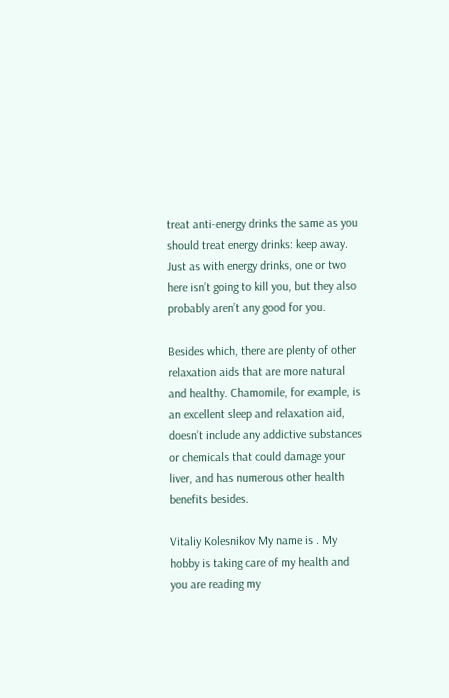treat anti-energy drinks the same as you should treat energy drinks: keep away. Just as with energy drinks, one or two here isn’t going to kill you, but they also probably aren’t any good for you.

Besides which, there are plenty of other relaxation aids that are more natural and healthy. Chamomile, for example, is an excellent sleep and relaxation aid, doesn’t include any addictive substances or chemicals that could damage your liver, and has numerous other health benefits besides.

Vitaliy Kolesnikov My name is . My hobby is taking care of my health and you are reading my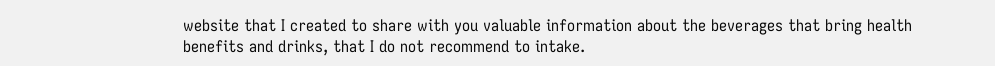website that I created to share with you valuable information about the beverages that bring health benefits and drinks, that I do not recommend to intake.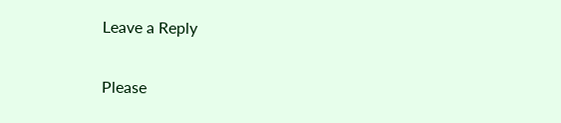Leave a Reply

Please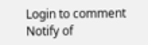Login to comment
Notify of